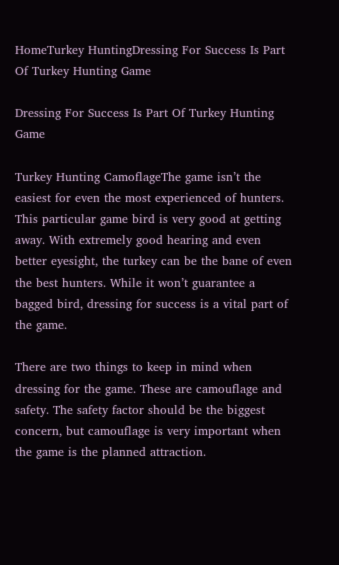HomeTurkey HuntingDressing For Success Is Part Of Turkey Hunting Game

Dressing For Success Is Part Of Turkey Hunting Game

Turkey Hunting CamoflageThe game isn’t the easiest for even the most experienced of hunters. This particular game bird is very good at getting away. With extremely good hearing and even better eyesight, the turkey can be the bane of even the best hunters. While it won’t guarantee a bagged bird, dressing for success is a vital part of the game.

There are two things to keep in mind when dressing for the game. These are camouflage and safety. The safety factor should be the biggest concern, but camouflage is very important when the game is the planned attraction.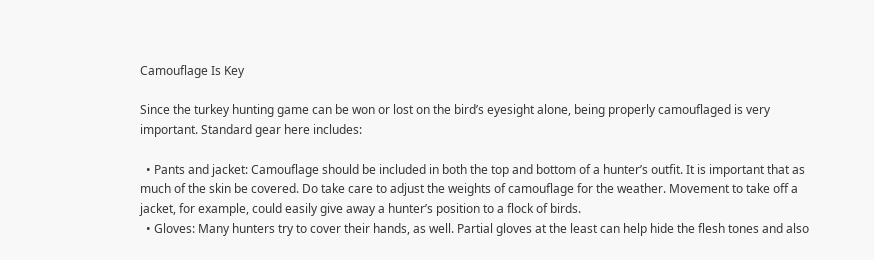Camouflage Is Key

Since the turkey hunting game can be won or lost on the bird’s eyesight alone, being properly camouflaged is very important. Standard gear here includes:

  • Pants and jacket: Camouflage should be included in both the top and bottom of a hunter’s outfit. It is important that as much of the skin be covered. Do take care to adjust the weights of camouflage for the weather. Movement to take off a jacket, for example, could easily give away a hunter’s position to a flock of birds.
  • Gloves: Many hunters try to cover their hands, as well. Partial gloves at the least can help hide the flesh tones and also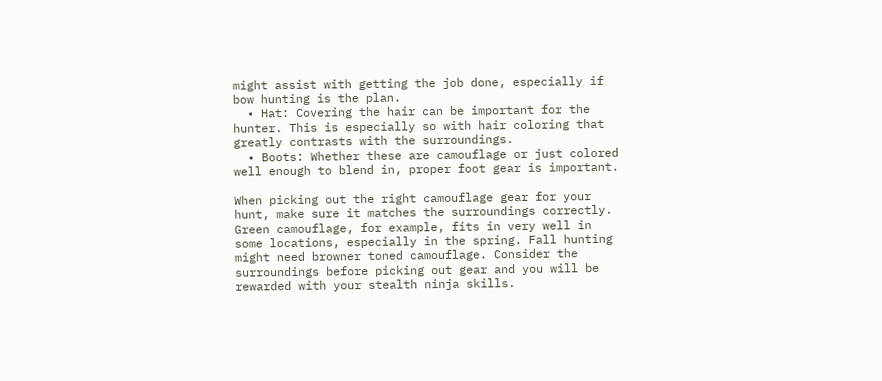might assist with getting the job done, especially if bow hunting is the plan.
  • Hat: Covering the hair can be important for the hunter. This is especially so with hair coloring that greatly contrasts with the surroundings.
  • Boots: Whether these are camouflage or just colored well enough to blend in, proper foot gear is important.

When picking out the right camouflage gear for your hunt, make sure it matches the surroundings correctly. Green camouflage, for example, fits in very well in some locations, especially in the spring. Fall hunting might need browner toned camouflage. Consider the surroundings before picking out gear and you will be rewarded with your stealth ninja skills.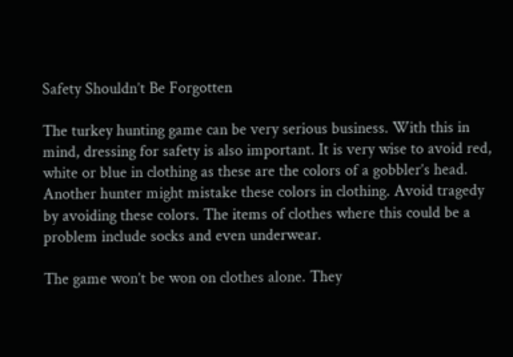Safety Shouldn’t Be Forgotten

The turkey hunting game can be very serious business. With this in mind, dressing for safety is also important. It is very wise to avoid red, white or blue in clothing as these are the colors of a gobbler’s head. Another hunter might mistake these colors in clothing. Avoid tragedy by avoiding these colors. The items of clothes where this could be a problem include socks and even underwear.

The game won’t be won on clothes alone. They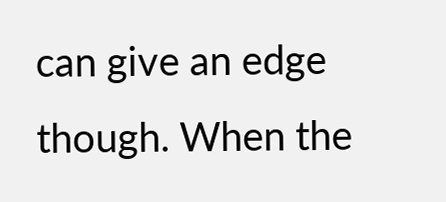can give an edge though. When the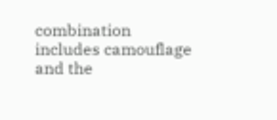combination includes camouflage and the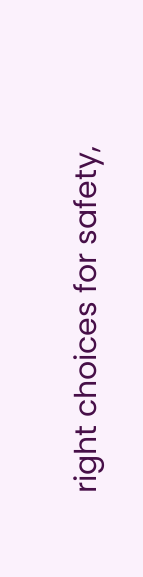right choices for safety,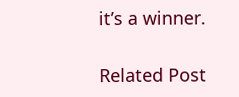it’s a winner.

Related Post